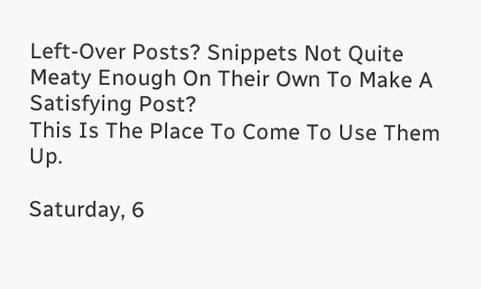Left-Over Posts? Snippets Not Quite Meaty Enough On Their Own To Make A Satisfying Post?
This Is The Place To Come To Use Them Up.

Saturday, 6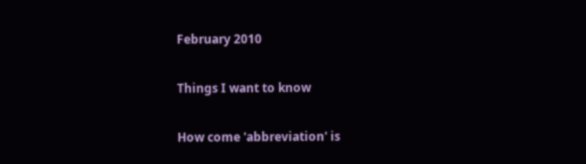February 2010

Things I want to know

How come 'abbreviation' is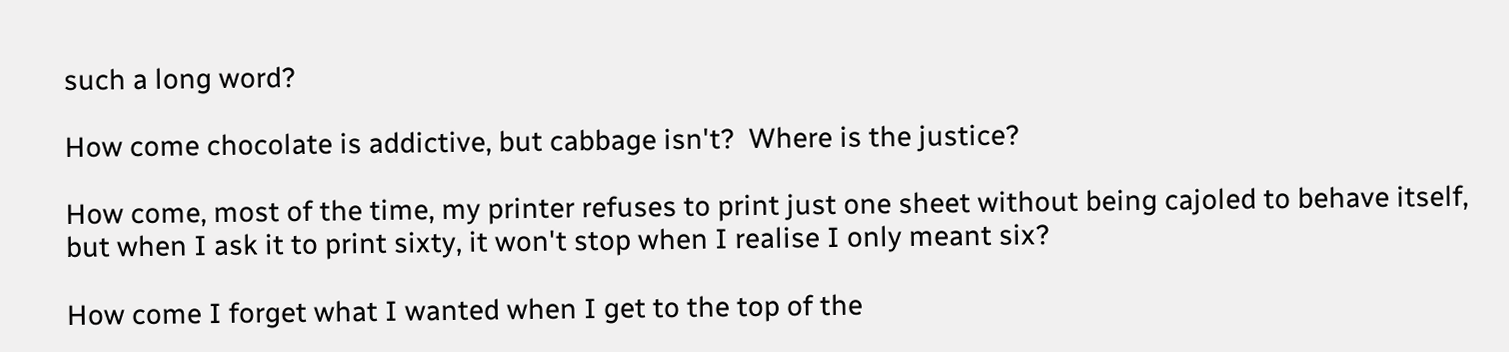such a long word?

How come chocolate is addictive, but cabbage isn't?  Where is the justice?

How come, most of the time, my printer refuses to print just one sheet without being cajoled to behave itself, but when I ask it to print sixty, it won't stop when I realise I only meant six?

How come I forget what I wanted when I get to the top of the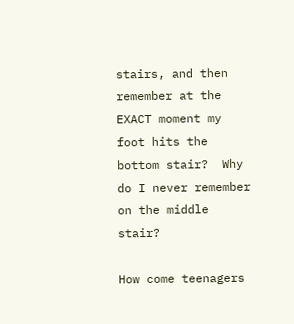stairs, and then remember at the EXACT moment my foot hits the bottom stair?  Why do I never remember on the middle stair?

How come teenagers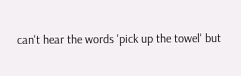can't hear the words 'pick up the towel' but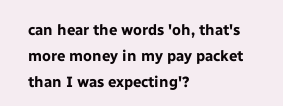can hear the words 'oh, that's more money in my pay packet than I was expecting'?